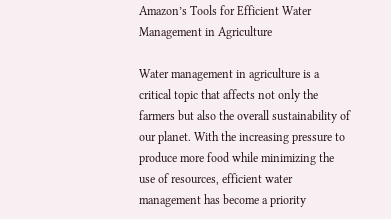Amazon’s Tools for Efficient Water Management in Agriculture

Water management in agriculture is a critical topic that affects not only the farmers but also the overall sustainability of our planet. With the increasing pressure to produce more food while minimizing the use of resources, efficient water management has become a priority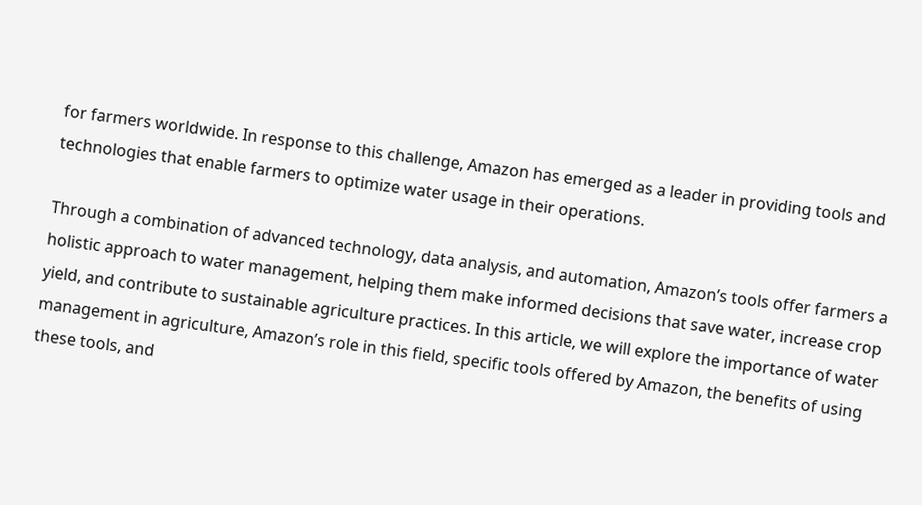for farmers worldwide. In response to this challenge, Amazon has emerged as a leader in providing tools and technologies that enable farmers to optimize water usage in their operations.

Through a combination of advanced technology, data analysis, and automation, Amazon’s tools offer farmers a holistic approach to water management, helping them make informed decisions that save water, increase crop yield, and contribute to sustainable agriculture practices. In this article, we will explore the importance of water management in agriculture, Amazon’s role in this field, specific tools offered by Amazon, the benefits of using these tools, and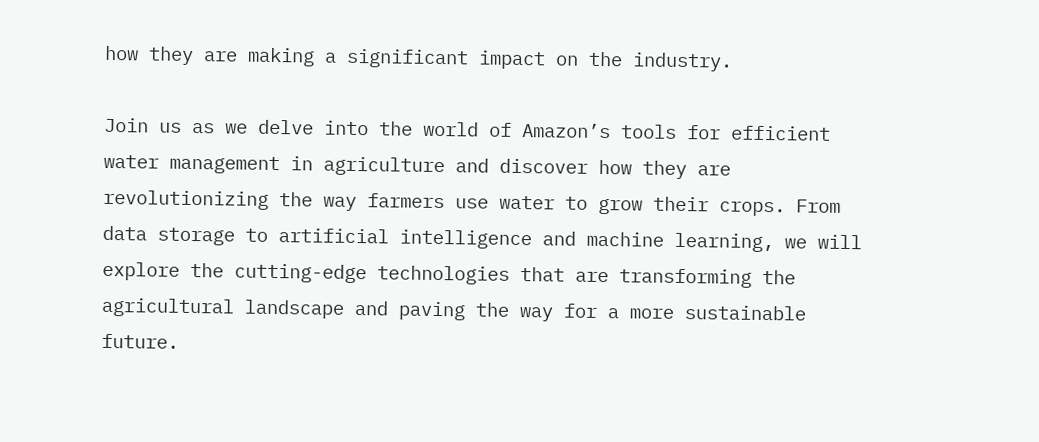how they are making a significant impact on the industry.

Join us as we delve into the world of Amazon’s tools for efficient water management in agriculture and discover how they are revolutionizing the way farmers use water to grow their crops. From data storage to artificial intelligence and machine learning, we will explore the cutting-edge technologies that are transforming the agricultural landscape and paving the way for a more sustainable future.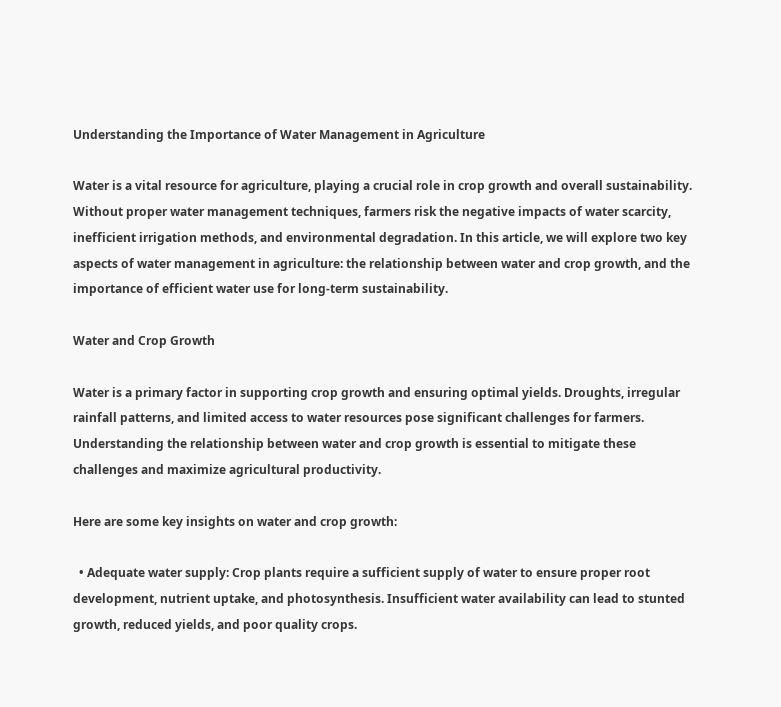Understanding the Importance of Water Management in Agriculture

Water is a vital resource for agriculture, playing a crucial role in crop growth and overall sustainability. Without proper water management techniques, farmers risk the negative impacts of water scarcity, inefficient irrigation methods, and environmental degradation. In this article, we will explore two key aspects of water management in agriculture: the relationship between water and crop growth, and the importance of efficient water use for long-term sustainability.

Water and Crop Growth

Water is a primary factor in supporting crop growth and ensuring optimal yields. Droughts, irregular rainfall patterns, and limited access to water resources pose significant challenges for farmers. Understanding the relationship between water and crop growth is essential to mitigate these challenges and maximize agricultural productivity.

Here are some key insights on water and crop growth:

  • Adequate water supply: Crop plants require a sufficient supply of water to ensure proper root development, nutrient uptake, and photosynthesis. Insufficient water availability can lead to stunted growth, reduced yields, and poor quality crops.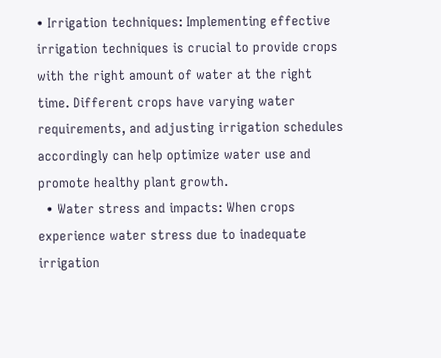• Irrigation techniques: Implementing effective irrigation techniques is crucial to provide crops with the right amount of water at the right time. Different crops have varying water requirements, and adjusting irrigation schedules accordingly can help optimize water use and promote healthy plant growth.
  • Water stress and impacts: When crops experience water stress due to inadequate irrigation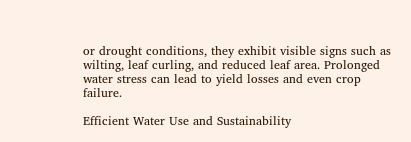or drought conditions, they exhibit visible signs such as wilting, leaf curling, and reduced leaf area. Prolonged water stress can lead to yield losses and even crop failure.

Efficient Water Use and Sustainability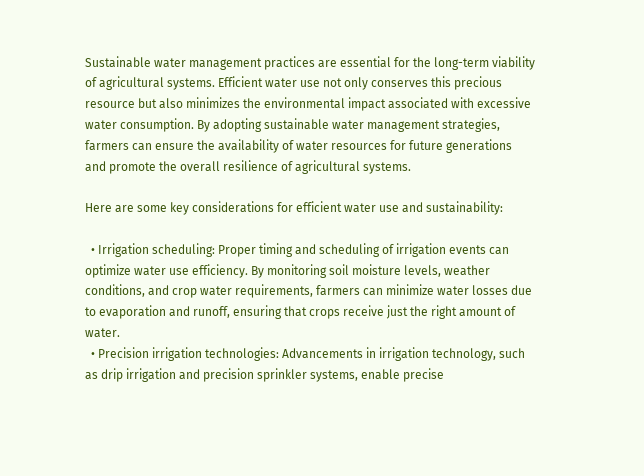Sustainable water management practices are essential for the long-term viability of agricultural systems. Efficient water use not only conserves this precious resource but also minimizes the environmental impact associated with excessive water consumption. By adopting sustainable water management strategies, farmers can ensure the availability of water resources for future generations and promote the overall resilience of agricultural systems.

Here are some key considerations for efficient water use and sustainability:

  • Irrigation scheduling: Proper timing and scheduling of irrigation events can optimize water use efficiency. By monitoring soil moisture levels, weather conditions, and crop water requirements, farmers can minimize water losses due to evaporation and runoff, ensuring that crops receive just the right amount of water.
  • Precision irrigation technologies: Advancements in irrigation technology, such as drip irrigation and precision sprinkler systems, enable precise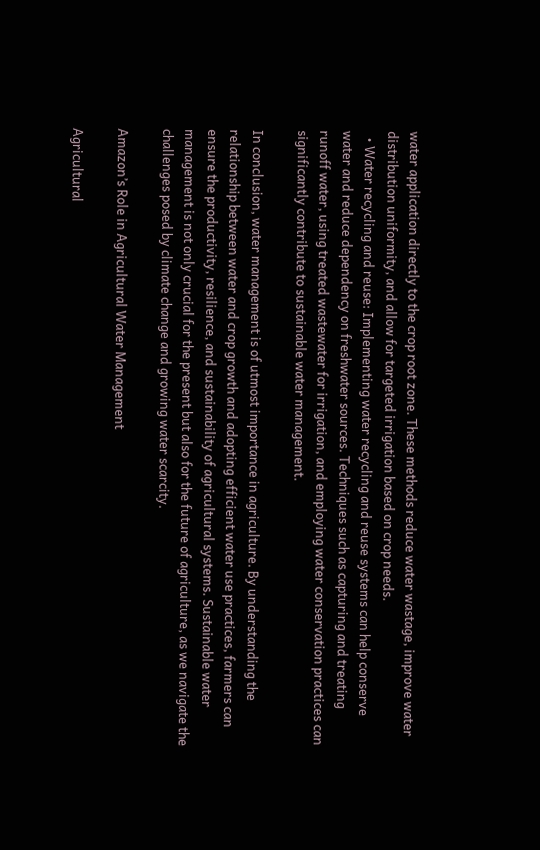water application directly to the crop root zone. These methods reduce water wastage, improve water distribution uniformity, and allow for targeted irrigation based on crop needs.
  • Water recycling and reuse: Implementing water recycling and reuse systems can help conserve water and reduce dependency on freshwater sources. Techniques such as capturing and treating runoff water, using treated wastewater for irrigation, and employing water conservation practices can significantly contribute to sustainable water management.

In conclusion, water management is of utmost importance in agriculture. By understanding the relationship between water and crop growth and adopting efficient water use practices, farmers can ensure the productivity, resilience, and sustainability of agricultural systems. Sustainable water management is not only crucial for the present but also for the future of agriculture, as we navigate the challenges posed by climate change and growing water scarcity.

Amazon’s Role in Agricultural Water Management

Agricultural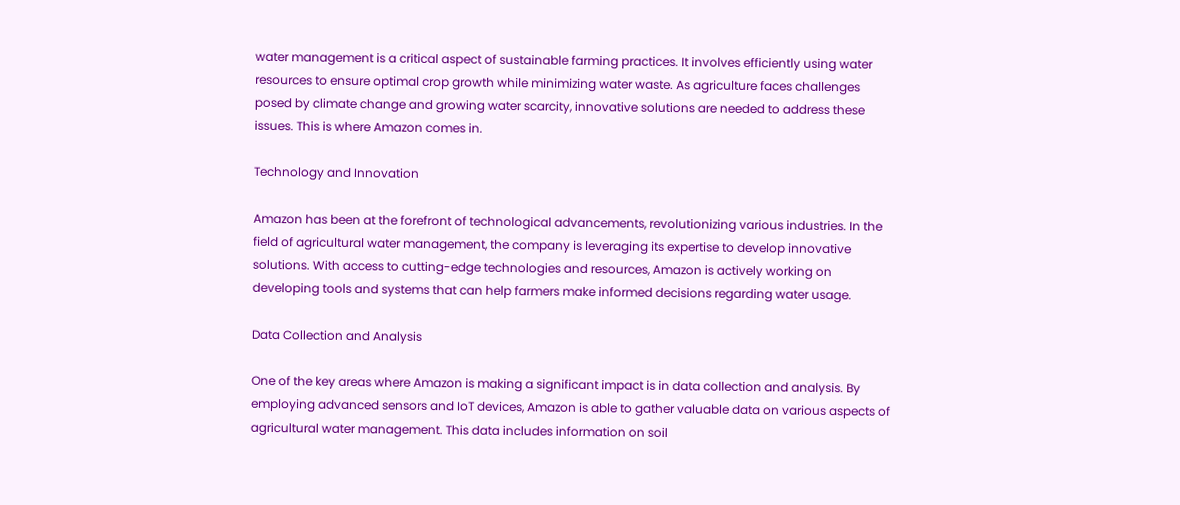water management is a critical aspect of sustainable farming practices. It involves efficiently using water resources to ensure optimal crop growth while minimizing water waste. As agriculture faces challenges posed by climate change and growing water scarcity, innovative solutions are needed to address these issues. This is where Amazon comes in.

Technology and Innovation

Amazon has been at the forefront of technological advancements, revolutionizing various industries. In the field of agricultural water management, the company is leveraging its expertise to develop innovative solutions. With access to cutting-edge technologies and resources, Amazon is actively working on developing tools and systems that can help farmers make informed decisions regarding water usage.

Data Collection and Analysis

One of the key areas where Amazon is making a significant impact is in data collection and analysis. By employing advanced sensors and IoT devices, Amazon is able to gather valuable data on various aspects of agricultural water management. This data includes information on soil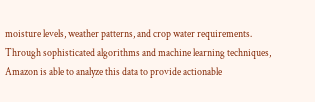moisture levels, weather patterns, and crop water requirements. Through sophisticated algorithms and machine learning techniques, Amazon is able to analyze this data to provide actionable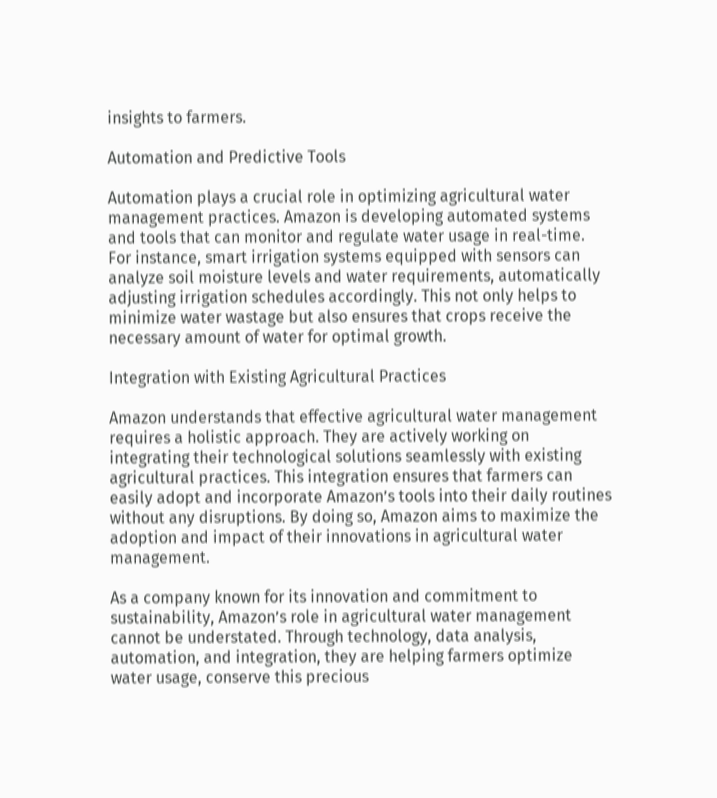insights to farmers.

Automation and Predictive Tools

Automation plays a crucial role in optimizing agricultural water management practices. Amazon is developing automated systems and tools that can monitor and regulate water usage in real-time. For instance, smart irrigation systems equipped with sensors can analyze soil moisture levels and water requirements, automatically adjusting irrigation schedules accordingly. This not only helps to minimize water wastage but also ensures that crops receive the necessary amount of water for optimal growth.

Integration with Existing Agricultural Practices

Amazon understands that effective agricultural water management requires a holistic approach. They are actively working on integrating their technological solutions seamlessly with existing agricultural practices. This integration ensures that farmers can easily adopt and incorporate Amazon’s tools into their daily routines without any disruptions. By doing so, Amazon aims to maximize the adoption and impact of their innovations in agricultural water management.

As a company known for its innovation and commitment to sustainability, Amazon’s role in agricultural water management cannot be understated. Through technology, data analysis, automation, and integration, they are helping farmers optimize water usage, conserve this precious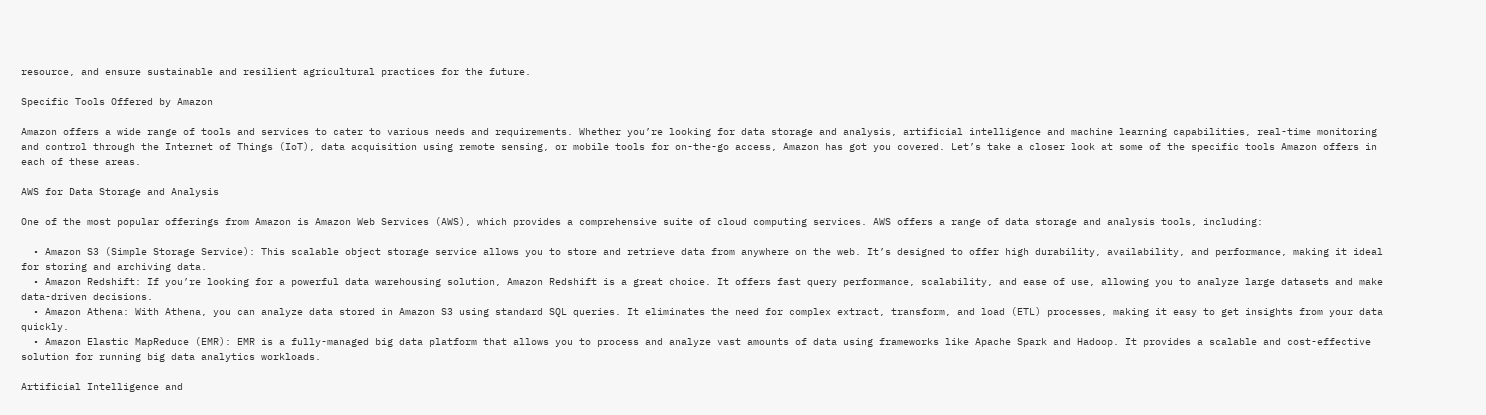resource, and ensure sustainable and resilient agricultural practices for the future.

Specific Tools Offered by Amazon

Amazon offers a wide range of tools and services to cater to various needs and requirements. Whether you’re looking for data storage and analysis, artificial intelligence and machine learning capabilities, real-time monitoring and control through the Internet of Things (IoT), data acquisition using remote sensing, or mobile tools for on-the-go access, Amazon has got you covered. Let’s take a closer look at some of the specific tools Amazon offers in each of these areas.

AWS for Data Storage and Analysis

One of the most popular offerings from Amazon is Amazon Web Services (AWS), which provides a comprehensive suite of cloud computing services. AWS offers a range of data storage and analysis tools, including:

  • Amazon S3 (Simple Storage Service): This scalable object storage service allows you to store and retrieve data from anywhere on the web. It’s designed to offer high durability, availability, and performance, making it ideal for storing and archiving data.
  • Amazon Redshift: If you’re looking for a powerful data warehousing solution, Amazon Redshift is a great choice. It offers fast query performance, scalability, and ease of use, allowing you to analyze large datasets and make data-driven decisions.
  • Amazon Athena: With Athena, you can analyze data stored in Amazon S3 using standard SQL queries. It eliminates the need for complex extract, transform, and load (ETL) processes, making it easy to get insights from your data quickly.
  • Amazon Elastic MapReduce (EMR): EMR is a fully-managed big data platform that allows you to process and analyze vast amounts of data using frameworks like Apache Spark and Hadoop. It provides a scalable and cost-effective solution for running big data analytics workloads.

Artificial Intelligence and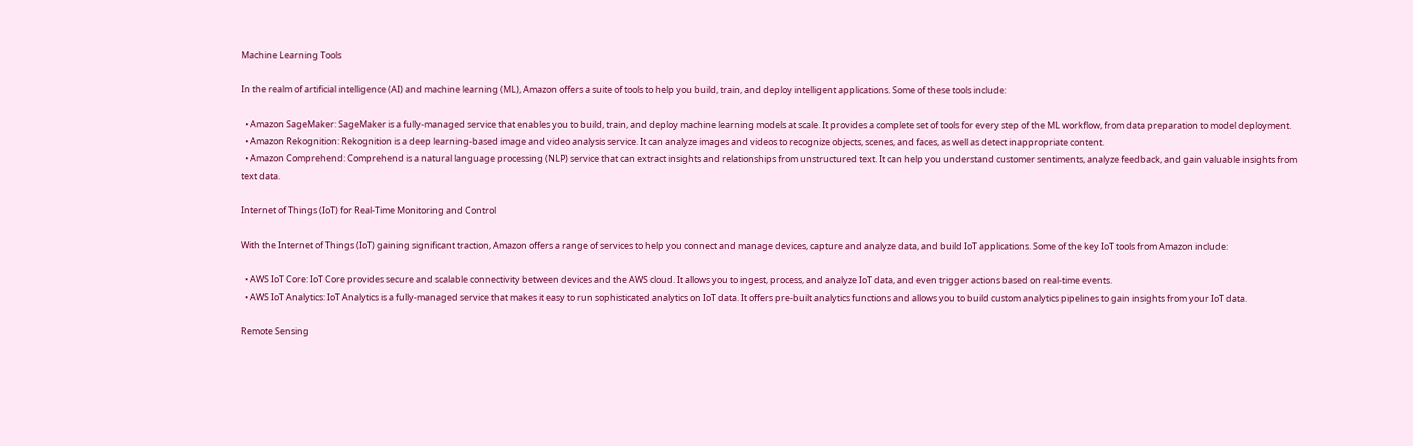Machine Learning Tools

In the realm of artificial intelligence (AI) and machine learning (ML), Amazon offers a suite of tools to help you build, train, and deploy intelligent applications. Some of these tools include:

  • Amazon SageMaker: SageMaker is a fully-managed service that enables you to build, train, and deploy machine learning models at scale. It provides a complete set of tools for every step of the ML workflow, from data preparation to model deployment.
  • Amazon Rekognition: Rekognition is a deep learning-based image and video analysis service. It can analyze images and videos to recognize objects, scenes, and faces, as well as detect inappropriate content.
  • Amazon Comprehend: Comprehend is a natural language processing (NLP) service that can extract insights and relationships from unstructured text. It can help you understand customer sentiments, analyze feedback, and gain valuable insights from text data.

Internet of Things (IoT) for Real-Time Monitoring and Control

With the Internet of Things (IoT) gaining significant traction, Amazon offers a range of services to help you connect and manage devices, capture and analyze data, and build IoT applications. Some of the key IoT tools from Amazon include:

  • AWS IoT Core: IoT Core provides secure and scalable connectivity between devices and the AWS cloud. It allows you to ingest, process, and analyze IoT data, and even trigger actions based on real-time events.
  • AWS IoT Analytics: IoT Analytics is a fully-managed service that makes it easy to run sophisticated analytics on IoT data. It offers pre-built analytics functions and allows you to build custom analytics pipelines to gain insights from your IoT data.

Remote Sensing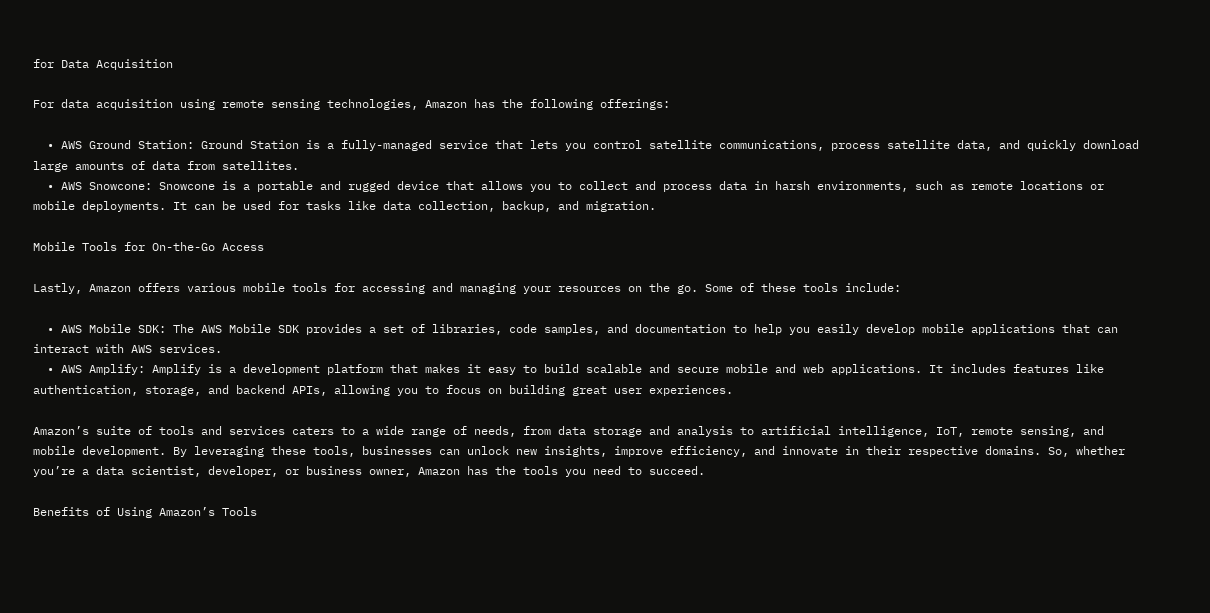for Data Acquisition

For data acquisition using remote sensing technologies, Amazon has the following offerings:

  • AWS Ground Station: Ground Station is a fully-managed service that lets you control satellite communications, process satellite data, and quickly download large amounts of data from satellites.
  • AWS Snowcone: Snowcone is a portable and rugged device that allows you to collect and process data in harsh environments, such as remote locations or mobile deployments. It can be used for tasks like data collection, backup, and migration.

Mobile Tools for On-the-Go Access

Lastly, Amazon offers various mobile tools for accessing and managing your resources on the go. Some of these tools include:

  • AWS Mobile SDK: The AWS Mobile SDK provides a set of libraries, code samples, and documentation to help you easily develop mobile applications that can interact with AWS services.
  • AWS Amplify: Amplify is a development platform that makes it easy to build scalable and secure mobile and web applications. It includes features like authentication, storage, and backend APIs, allowing you to focus on building great user experiences.

Amazon’s suite of tools and services caters to a wide range of needs, from data storage and analysis to artificial intelligence, IoT, remote sensing, and mobile development. By leveraging these tools, businesses can unlock new insights, improve efficiency, and innovate in their respective domains. So, whether you’re a data scientist, developer, or business owner, Amazon has the tools you need to succeed.

Benefits of Using Amazon’s Tools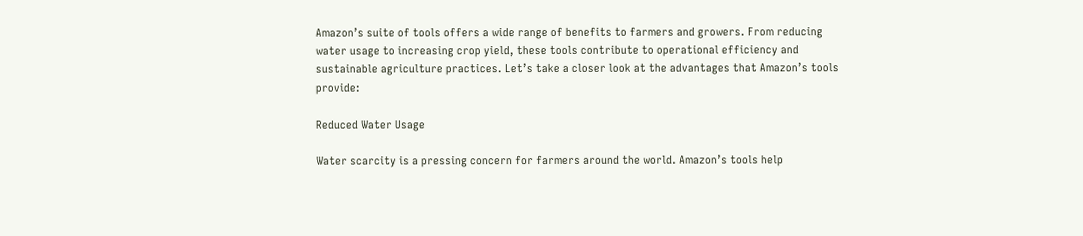Amazon’s suite of tools offers a wide range of benefits to farmers and growers. From reducing water usage to increasing crop yield, these tools contribute to operational efficiency and sustainable agriculture practices. Let’s take a closer look at the advantages that Amazon’s tools provide:

Reduced Water Usage

Water scarcity is a pressing concern for farmers around the world. Amazon’s tools help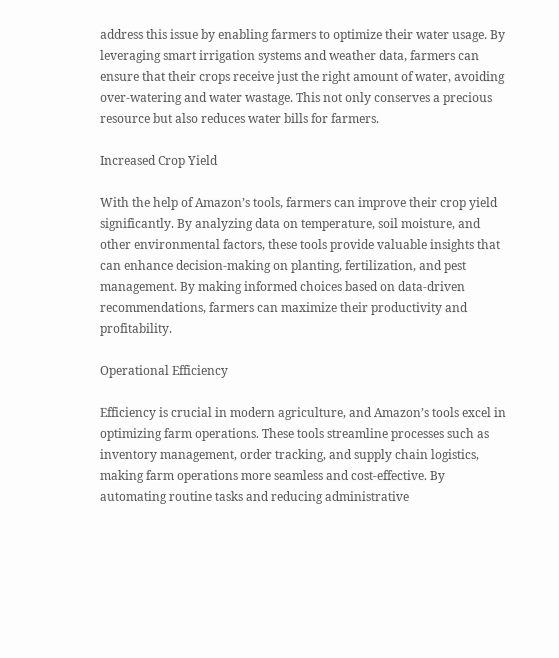address this issue by enabling farmers to optimize their water usage. By leveraging smart irrigation systems and weather data, farmers can ensure that their crops receive just the right amount of water, avoiding over-watering and water wastage. This not only conserves a precious resource but also reduces water bills for farmers.

Increased Crop Yield

With the help of Amazon’s tools, farmers can improve their crop yield significantly. By analyzing data on temperature, soil moisture, and other environmental factors, these tools provide valuable insights that can enhance decision-making on planting, fertilization, and pest management. By making informed choices based on data-driven recommendations, farmers can maximize their productivity and profitability.

Operational Efficiency

Efficiency is crucial in modern agriculture, and Amazon’s tools excel in optimizing farm operations. These tools streamline processes such as inventory management, order tracking, and supply chain logistics, making farm operations more seamless and cost-effective. By automating routine tasks and reducing administrative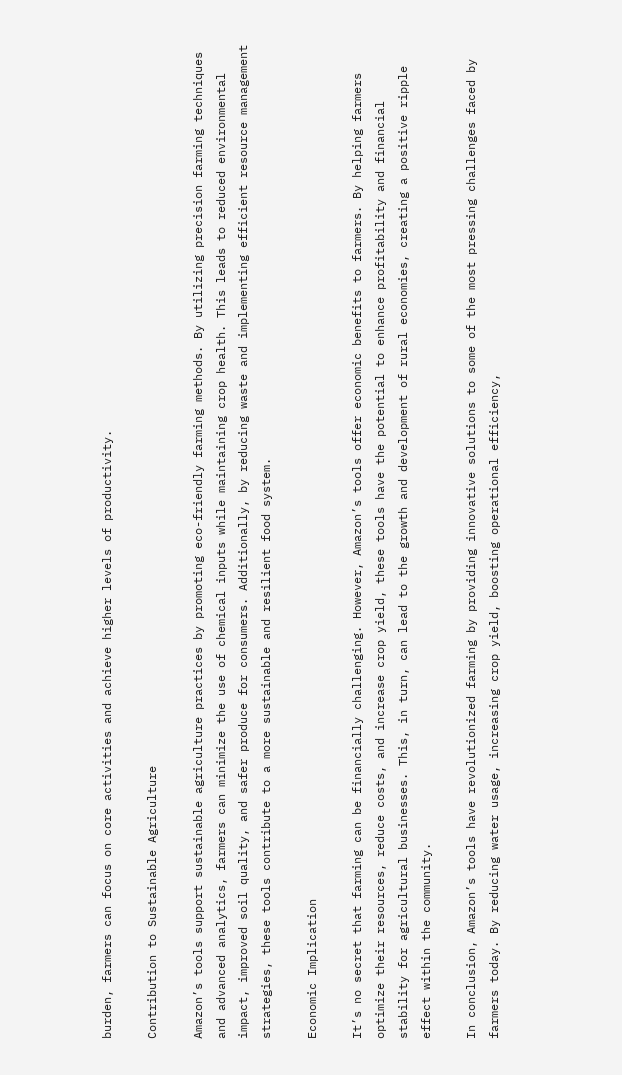burden, farmers can focus on core activities and achieve higher levels of productivity.

Contribution to Sustainable Agriculture

Amazon’s tools support sustainable agriculture practices by promoting eco-friendly farming methods. By utilizing precision farming techniques and advanced analytics, farmers can minimize the use of chemical inputs while maintaining crop health. This leads to reduced environmental impact, improved soil quality, and safer produce for consumers. Additionally, by reducing waste and implementing efficient resource management strategies, these tools contribute to a more sustainable and resilient food system.

Economic Implication

It’s no secret that farming can be financially challenging. However, Amazon’s tools offer economic benefits to farmers. By helping farmers optimize their resources, reduce costs, and increase crop yield, these tools have the potential to enhance profitability and financial stability for agricultural businesses. This, in turn, can lead to the growth and development of rural economies, creating a positive ripple effect within the community.

In conclusion, Amazon’s tools have revolutionized farming by providing innovative solutions to some of the most pressing challenges faced by farmers today. By reducing water usage, increasing crop yield, boosting operational efficiency,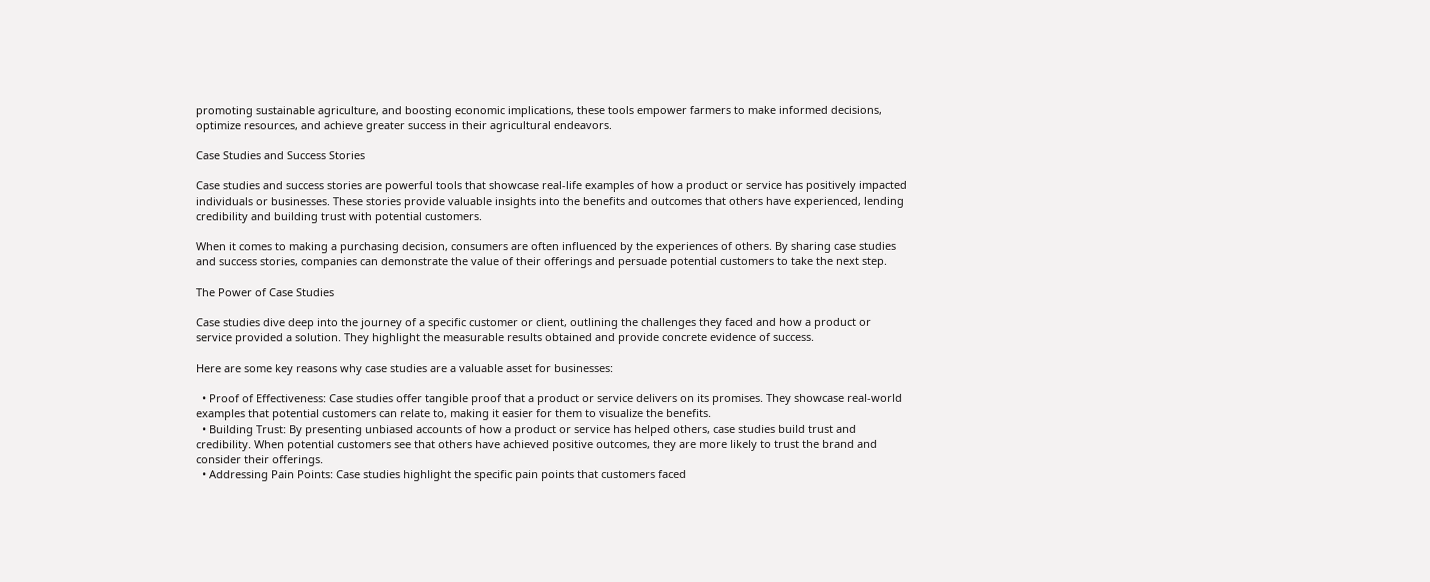promoting sustainable agriculture, and boosting economic implications, these tools empower farmers to make informed decisions, optimize resources, and achieve greater success in their agricultural endeavors.

Case Studies and Success Stories

Case studies and success stories are powerful tools that showcase real-life examples of how a product or service has positively impacted individuals or businesses. These stories provide valuable insights into the benefits and outcomes that others have experienced, lending credibility and building trust with potential customers.

When it comes to making a purchasing decision, consumers are often influenced by the experiences of others. By sharing case studies and success stories, companies can demonstrate the value of their offerings and persuade potential customers to take the next step.

The Power of Case Studies

Case studies dive deep into the journey of a specific customer or client, outlining the challenges they faced and how a product or service provided a solution. They highlight the measurable results obtained and provide concrete evidence of success.

Here are some key reasons why case studies are a valuable asset for businesses:

  • Proof of Effectiveness: Case studies offer tangible proof that a product or service delivers on its promises. They showcase real-world examples that potential customers can relate to, making it easier for them to visualize the benefits.
  • Building Trust: By presenting unbiased accounts of how a product or service has helped others, case studies build trust and credibility. When potential customers see that others have achieved positive outcomes, they are more likely to trust the brand and consider their offerings.
  • Addressing Pain Points: Case studies highlight the specific pain points that customers faced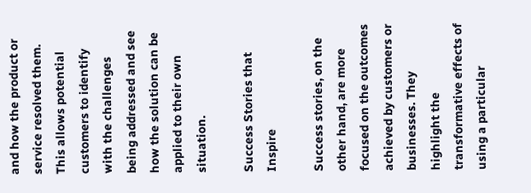and how the product or service resolved them. This allows potential customers to identify with the challenges being addressed and see how the solution can be applied to their own situation.

Success Stories that Inspire

Success stories, on the other hand, are more focused on the outcomes achieved by customers or businesses. They highlight the transformative effects of using a particular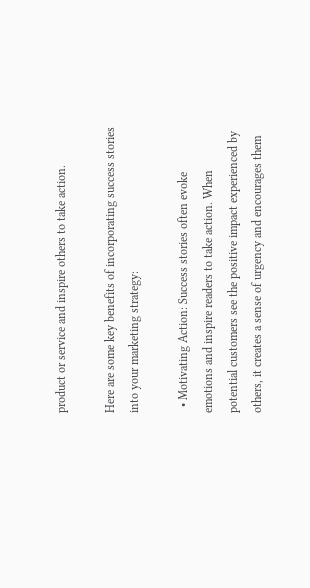product or service and inspire others to take action.

Here are some key benefits of incorporating success stories into your marketing strategy:

  • Motivating Action: Success stories often evoke emotions and inspire readers to take action. When potential customers see the positive impact experienced by others, it creates a sense of urgency and encourages them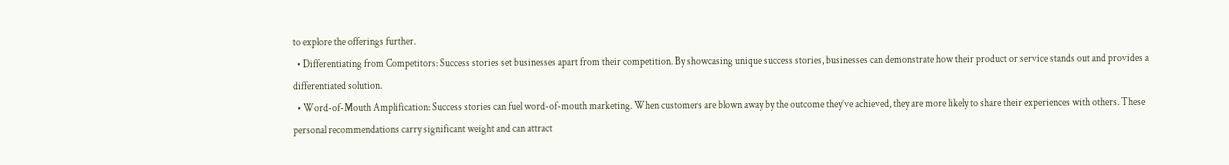to explore the offerings further.
  • Differentiating from Competitors: Success stories set businesses apart from their competition. By showcasing unique success stories, businesses can demonstrate how their product or service stands out and provides a differentiated solution.
  • Word-of-Mouth Amplification: Success stories can fuel word-of-mouth marketing. When customers are blown away by the outcome they’ve achieved, they are more likely to share their experiences with others. These personal recommendations carry significant weight and can attract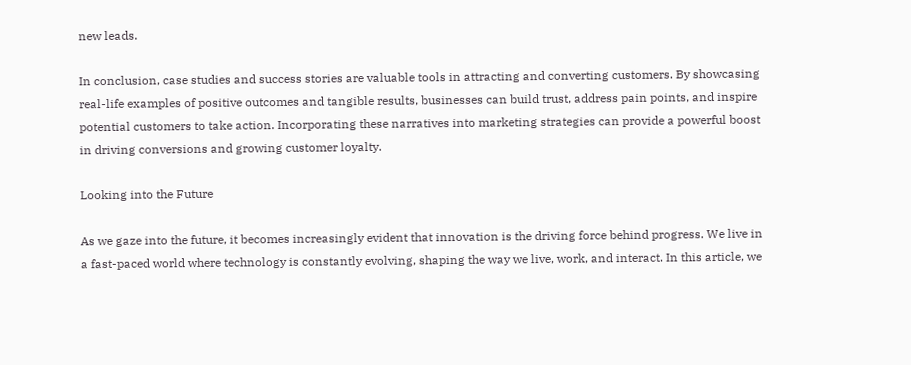new leads.

In conclusion, case studies and success stories are valuable tools in attracting and converting customers. By showcasing real-life examples of positive outcomes and tangible results, businesses can build trust, address pain points, and inspire potential customers to take action. Incorporating these narratives into marketing strategies can provide a powerful boost in driving conversions and growing customer loyalty.

Looking into the Future

As we gaze into the future, it becomes increasingly evident that innovation is the driving force behind progress. We live in a fast-paced world where technology is constantly evolving, shaping the way we live, work, and interact. In this article, we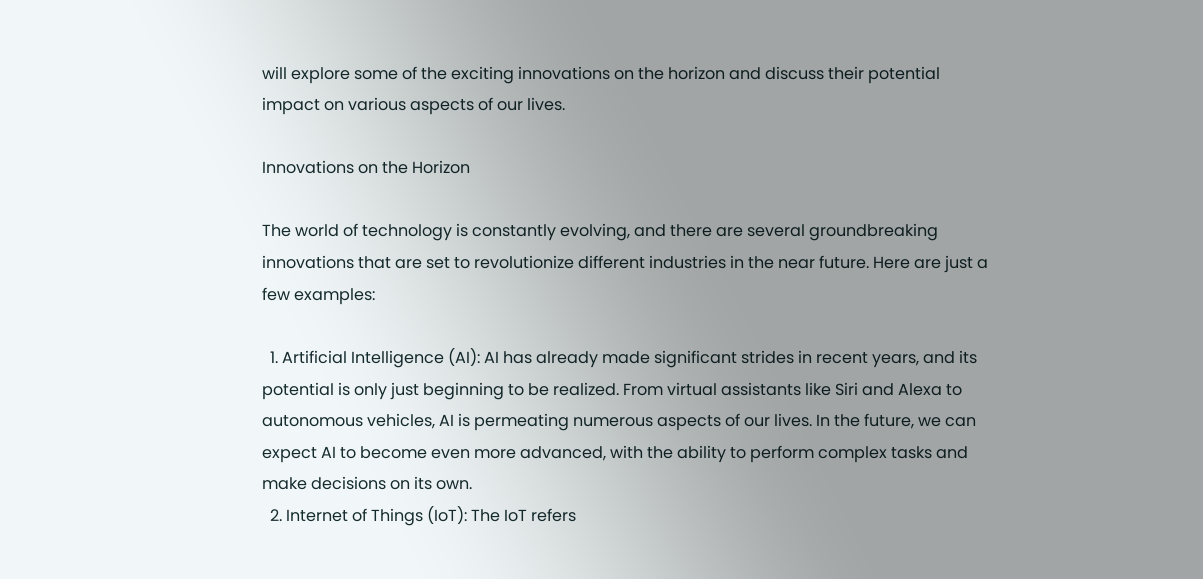will explore some of the exciting innovations on the horizon and discuss their potential impact on various aspects of our lives.

Innovations on the Horizon

The world of technology is constantly evolving, and there are several groundbreaking innovations that are set to revolutionize different industries in the near future. Here are just a few examples:

  1. Artificial Intelligence (AI): AI has already made significant strides in recent years, and its potential is only just beginning to be realized. From virtual assistants like Siri and Alexa to autonomous vehicles, AI is permeating numerous aspects of our lives. In the future, we can expect AI to become even more advanced, with the ability to perform complex tasks and make decisions on its own.
  2. Internet of Things (IoT): The IoT refers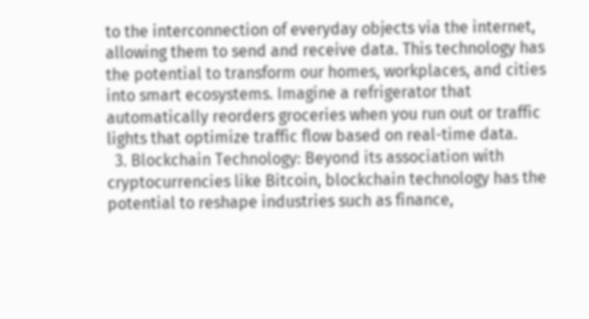to the interconnection of everyday objects via the internet, allowing them to send and receive data. This technology has the potential to transform our homes, workplaces, and cities into smart ecosystems. Imagine a refrigerator that automatically reorders groceries when you run out or traffic lights that optimize traffic flow based on real-time data.
  3. Blockchain Technology: Beyond its association with cryptocurrencies like Bitcoin, blockchain technology has the potential to reshape industries such as finance,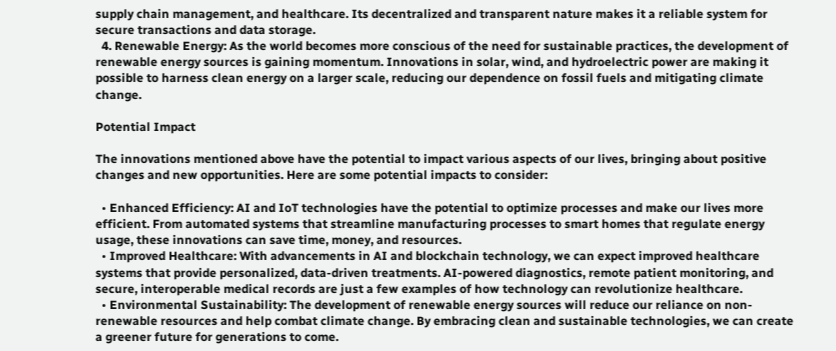supply chain management, and healthcare. Its decentralized and transparent nature makes it a reliable system for secure transactions and data storage.
  4. Renewable Energy: As the world becomes more conscious of the need for sustainable practices, the development of renewable energy sources is gaining momentum. Innovations in solar, wind, and hydroelectric power are making it possible to harness clean energy on a larger scale, reducing our dependence on fossil fuels and mitigating climate change.

Potential Impact

The innovations mentioned above have the potential to impact various aspects of our lives, bringing about positive changes and new opportunities. Here are some potential impacts to consider:

  • Enhanced Efficiency: AI and IoT technologies have the potential to optimize processes and make our lives more efficient. From automated systems that streamline manufacturing processes to smart homes that regulate energy usage, these innovations can save time, money, and resources.
  • Improved Healthcare: With advancements in AI and blockchain technology, we can expect improved healthcare systems that provide personalized, data-driven treatments. AI-powered diagnostics, remote patient monitoring, and secure, interoperable medical records are just a few examples of how technology can revolutionize healthcare.
  • Environmental Sustainability: The development of renewable energy sources will reduce our reliance on non-renewable resources and help combat climate change. By embracing clean and sustainable technologies, we can create a greener future for generations to come.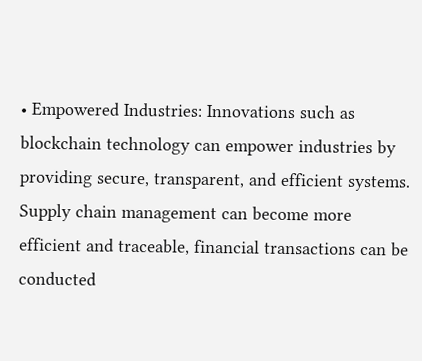• Empowered Industries: Innovations such as blockchain technology can empower industries by providing secure, transparent, and efficient systems. Supply chain management can become more efficient and traceable, financial transactions can be conducted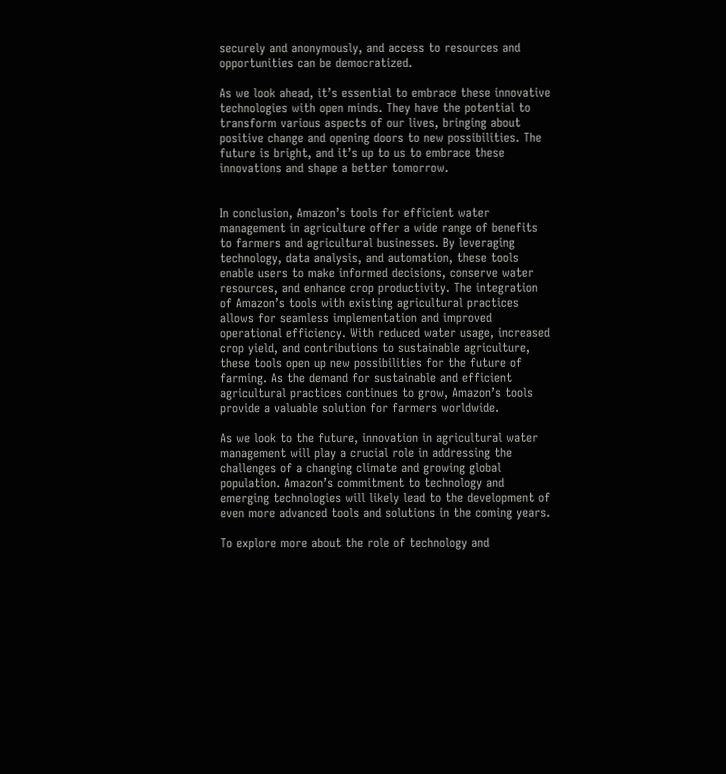securely and anonymously, and access to resources and opportunities can be democratized.

As we look ahead, it’s essential to embrace these innovative technologies with open minds. They have the potential to transform various aspects of our lives, bringing about positive change and opening doors to new possibilities. The future is bright, and it’s up to us to embrace these innovations and shape a better tomorrow.


In conclusion, Amazon’s tools for efficient water management in agriculture offer a wide range of benefits to farmers and agricultural businesses. By leveraging technology, data analysis, and automation, these tools enable users to make informed decisions, conserve water resources, and enhance crop productivity. The integration of Amazon’s tools with existing agricultural practices allows for seamless implementation and improved operational efficiency. With reduced water usage, increased crop yield, and contributions to sustainable agriculture, these tools open up new possibilities for the future of farming. As the demand for sustainable and efficient agricultural practices continues to grow, Amazon’s tools provide a valuable solution for farmers worldwide.

As we look to the future, innovation in agricultural water management will play a crucial role in addressing the challenges of a changing climate and growing global population. Amazon’s commitment to technology and emerging technologies will likely lead to the development of even more advanced tools and solutions in the coming years.

To explore more about the role of technology and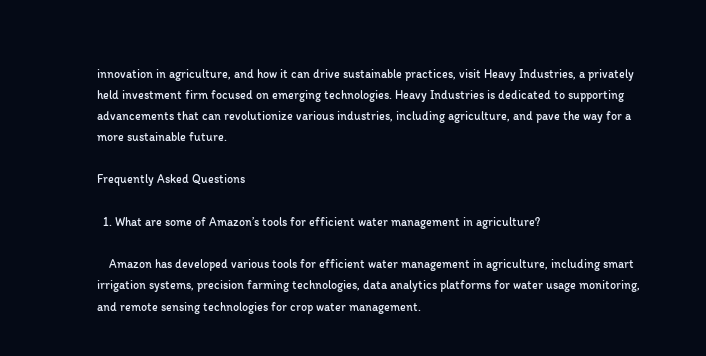innovation in agriculture, and how it can drive sustainable practices, visit Heavy Industries, a privately held investment firm focused on emerging technologies. Heavy Industries is dedicated to supporting advancements that can revolutionize various industries, including agriculture, and pave the way for a more sustainable future.

Frequently Asked Questions

  1. What are some of Amazon’s tools for efficient water management in agriculture?

    Amazon has developed various tools for efficient water management in agriculture, including smart irrigation systems, precision farming technologies, data analytics platforms for water usage monitoring, and remote sensing technologies for crop water management.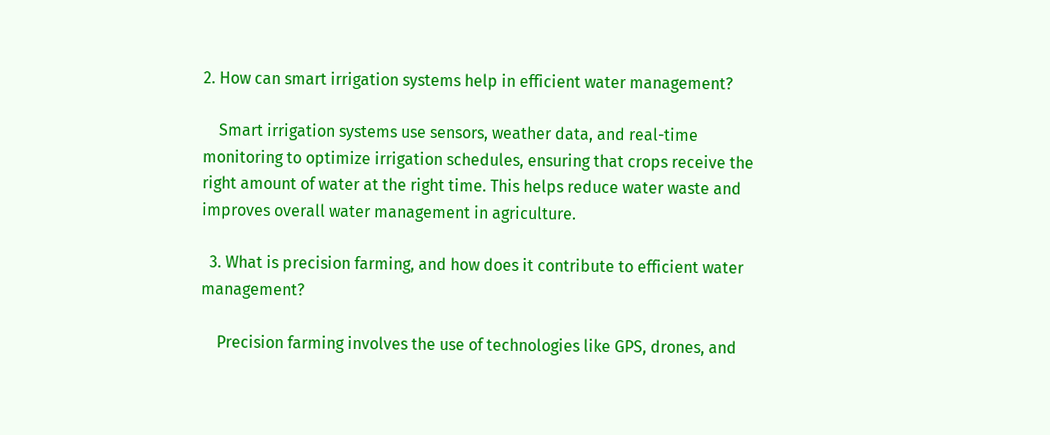2. How can smart irrigation systems help in efficient water management?

    Smart irrigation systems use sensors, weather data, and real-time monitoring to optimize irrigation schedules, ensuring that crops receive the right amount of water at the right time. This helps reduce water waste and improves overall water management in agriculture.

  3. What is precision farming, and how does it contribute to efficient water management?

    Precision farming involves the use of technologies like GPS, drones, and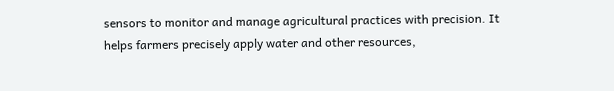sensors to monitor and manage agricultural practices with precision. It helps farmers precisely apply water and other resources,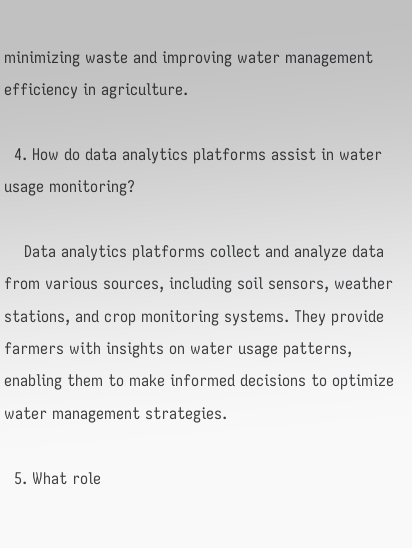minimizing waste and improving water management efficiency in agriculture.

  4. How do data analytics platforms assist in water usage monitoring?

    Data analytics platforms collect and analyze data from various sources, including soil sensors, weather stations, and crop monitoring systems. They provide farmers with insights on water usage patterns, enabling them to make informed decisions to optimize water management strategies.

  5. What role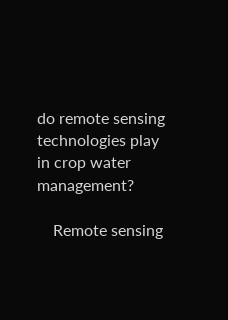do remote sensing technologies play in crop water management?

    Remote sensing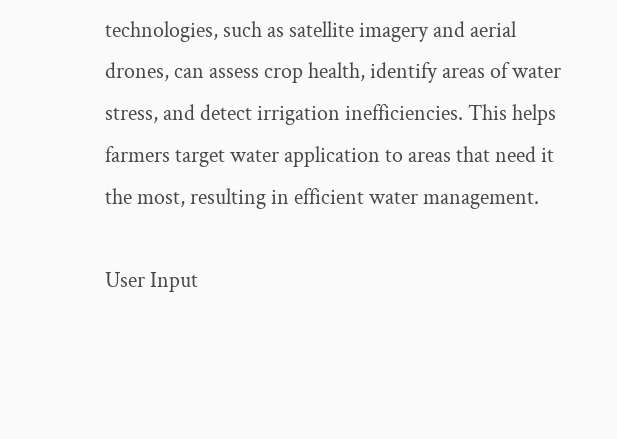technologies, such as satellite imagery and aerial drones, can assess crop health, identify areas of water stress, and detect irrigation inefficiencies. This helps farmers target water application to areas that need it the most, resulting in efficient water management.

User Input